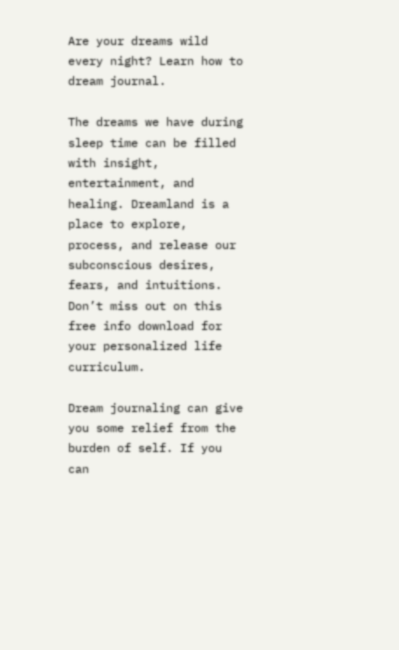Are your dreams wild every night? Learn how to dream journal.

The dreams we have during sleep time can be filled with insight, entertainment, and healing. Dreamland is a place to explore, process, and release our subconscious desires, fears, and intuitions. Don’t miss out on this free info download for your personalized life curriculum.

Dream journaling can give you some relief from the burden of self. If you can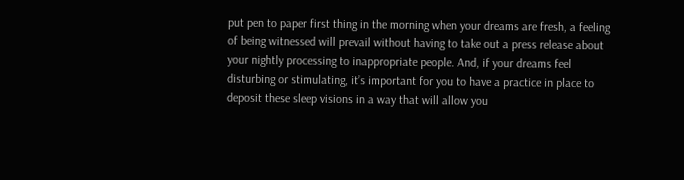put pen to paper first thing in the morning when your dreams are fresh, a feeling of being witnessed will prevail without having to take out a press release about your nightly processing to inappropriate people. And, if your dreams feel disturbing or stimulating, it’s important for you to have a practice in place to deposit these sleep visions in a way that will allow you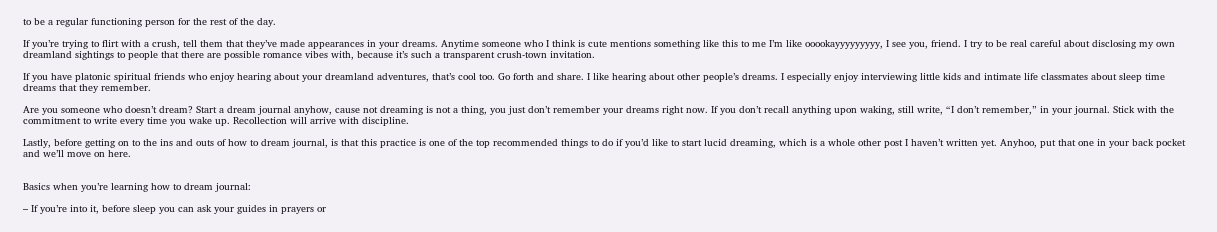to be a regular functioning person for the rest of the day.

If you’re trying to flirt with a crush, tell them that they’ve made appearances in your dreams. Anytime someone who I think is cute mentions something like this to me I’m like ooookayyyyyyyyy, I see you, friend. I try to be real careful about disclosing my own dreamland sightings to people that there are possible romance vibes with, because it’s such a transparent crush-town invitation.

If you have platonic spiritual friends who enjoy hearing about your dreamland adventures, that’s cool too. Go forth and share. I like hearing about other people’s dreams. I especially enjoy interviewing little kids and intimate life classmates about sleep time dreams that they remember.

Are you someone who doesn’t dream? Start a dream journal anyhow, cause not dreaming is not a thing, you just don’t remember your dreams right now. If you don’t recall anything upon waking, still write, “I don’t remember,” in your journal. Stick with the commitment to write every time you wake up. Recollection will arrive with discipline.

Lastly, before getting on to the ins and outs of how to dream journal, is that this practice is one of the top recommended things to do if you’d like to start lucid dreaming, which is a whole other post I haven’t written yet. Anyhoo, put that one in your back pocket and we’ll move on here.


Basics when you’re learning how to dream journal:

– If you’re into it, before sleep you can ask your guides in prayers or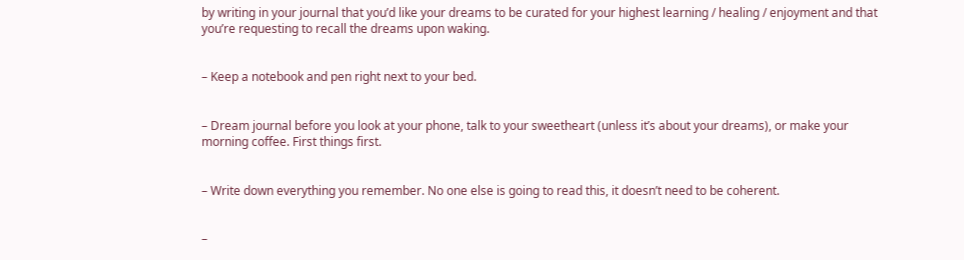by writing in your journal that you’d like your dreams to be curated for your highest learning / healing / enjoyment and that you’re requesting to recall the dreams upon waking.


– Keep a notebook and pen right next to your bed.


– Dream journal before you look at your phone, talk to your sweetheart (unless it’s about your dreams), or make your morning coffee. First things first.


– Write down everything you remember. No one else is going to read this, it doesn’t need to be coherent.


–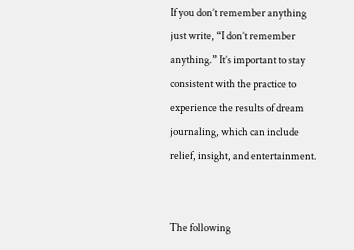If you don’t remember anything just write, “I don’t remember anything.” It’s important to stay consistent with the practice to experience the results of dream journaling, which can include relief, insight, and entertainment.


The following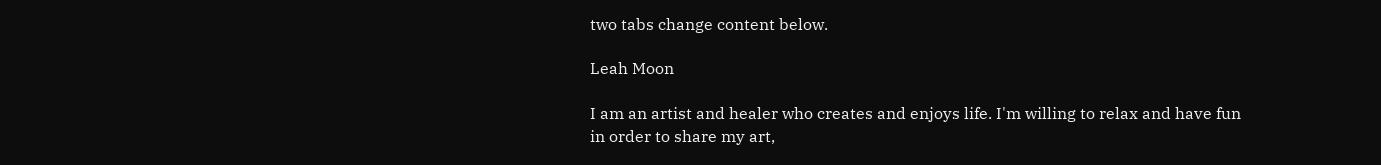two tabs change content below.

Leah Moon

I am an artist and healer who creates and enjoys life. I'm willing to relax and have fun in order to share my art,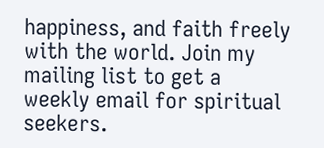happiness, and faith freely with the world. Join my mailing list to get a weekly email for spiritual seekers.